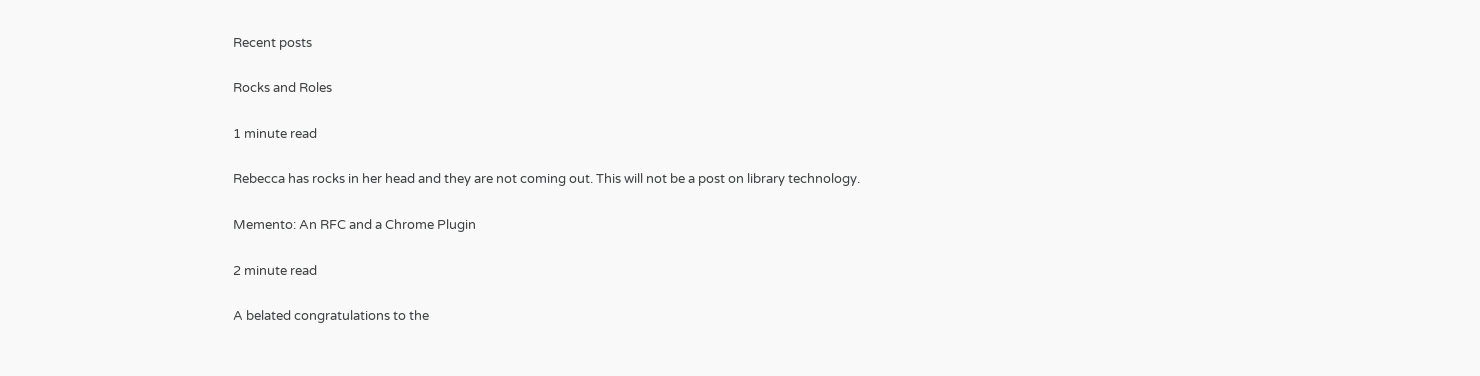Recent posts

Rocks and Roles

1 minute read

Rebecca has rocks in her head and they are not coming out. This will not be a post on library technology.

Memento: An RFC and a Chrome Plugin

2 minute read

A belated congratulations to the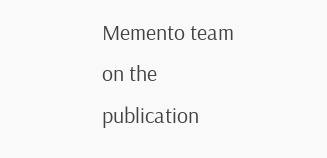Memento team on the publication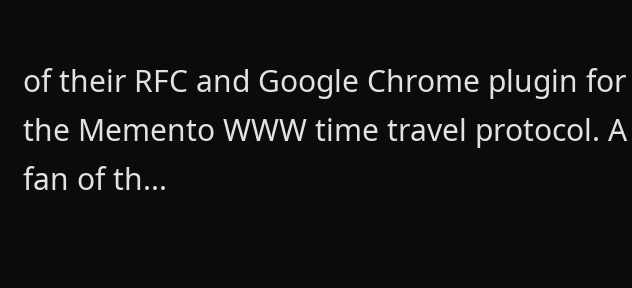of their RFC and Google Chrome plugin for the Memento WWW time travel protocol. A fan of th...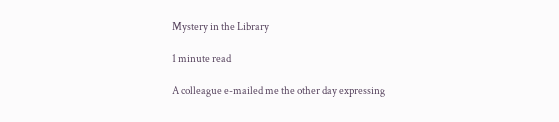Mystery in the Library

1 minute read

A colleague e-mailed me the other day expressing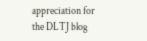appreciation for the DLTJ blog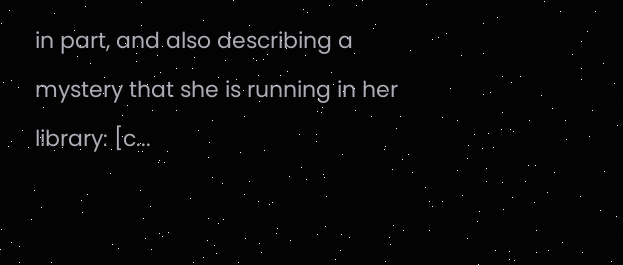in part, and also describing a mystery that she is running in her library: [c...